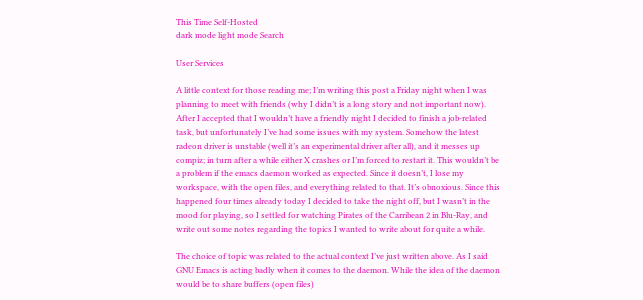This Time Self-Hosted
dark mode light mode Search

User Services

A little context for those reading me; I’m writing this post a Friday night when I was planning to meet with friends (why I didn’t is a long story and not important now). After I accepted that I wouldn’t have a friendly night I decided to finish a job-related task, but unfortunately I’ve had some issues with my system. Somehow the latest radeon driver is unstable (well it’s an experimental driver after all), and it messes up compiz; in turn after a while either X crashes or I’m forced to restart it. This wouldn’t be a problem if the emacs daemon worked as expected. Since it doesn’t, I lose my workspace, with the open files, and everything related to that. It’s obnoxious. Since this happened four times already today I decided to take the night off, but I wasn’t in the mood for playing, so I settled for watching Pirates of the Carribean 2 in Blu-Ray, and write out some notes regarding the topics I wanted to write about for quite a while.

The choice of topic was related to the actual context I’ve just written above. As I said GNU Emacs is acting badly when it comes to the daemon. While the idea of the daemon would be to share buffers (open files)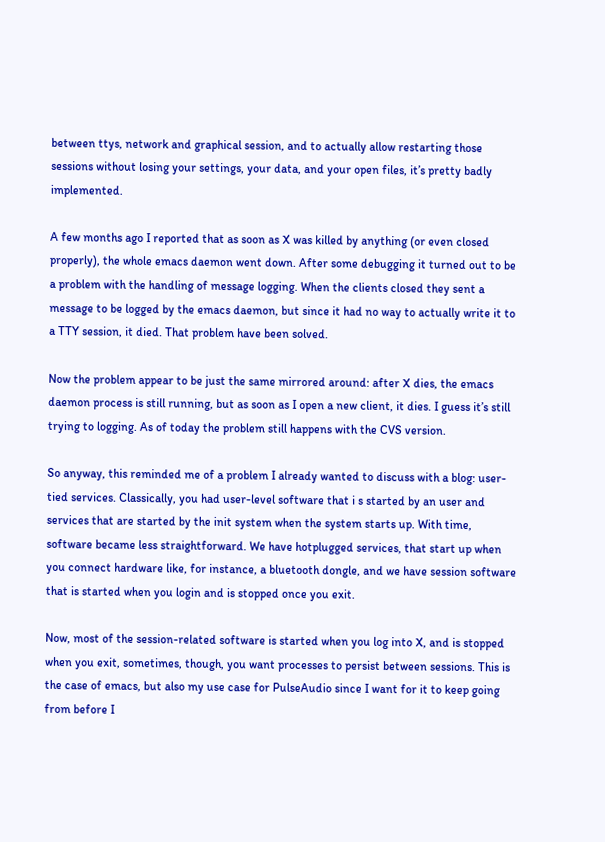between ttys, network and graphical session, and to actually allow restarting those sessions without losing your settings, your data, and your open files, it’s pretty badly implemented.

A few months ago I reported that as soon as X was killed by anything (or even closed properly), the whole emacs daemon went down. After some debugging it turned out to be a problem with the handling of message logging. When the clients closed they sent a message to be logged by the emacs daemon, but since it had no way to actually write it to a TTY session, it died. That problem have been solved.

Now the problem appear to be just the same mirrored around: after X dies, the emacs daemon process is still running, but as soon as I open a new client, it dies. I guess it’s still trying to logging. As of today the problem still happens with the CVS version.

So anyway, this reminded me of a problem I already wanted to discuss with a blog: user-tied services. Classically, you had user-level software that i s started by an user and services that are started by the init system when the system starts up. With time, software became less straightforward. We have hotplugged services, that start up when you connect hardware like, for instance, a bluetooth dongle, and we have session software that is started when you login and is stopped once you exit.

Now, most of the session-related software is started when you log into X, and is stopped when you exit, sometimes, though, you want processes to persist between sessions. This is the case of emacs, but also my use case for PulseAudio since I want for it to keep going from before I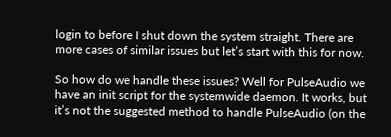login to before I shut down the system straight. There are more cases of similar issues but let’s start with this for now.

So how do we handle these issues? Well for PulseAudio we have an init script for the systemwide daemon. It works, but it’s not the suggested method to handle PulseAudio (on the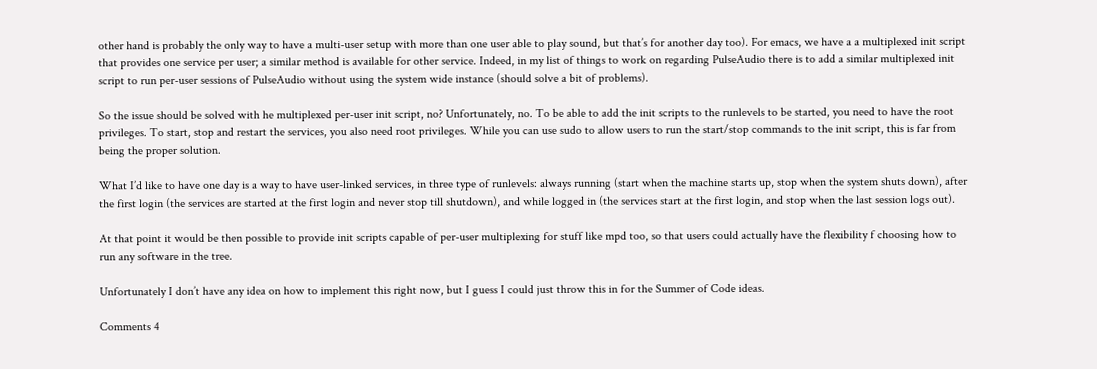other hand is probably the only way to have a multi-user setup with more than one user able to play sound, but that’s for another day too). For emacs, we have a a multiplexed init script that provides one service per user; a similar method is available for other service. Indeed, in my list of things to work on regarding PulseAudio there is to add a similar multiplexed init script to run per-user sessions of PulseAudio without using the system wide instance (should solve a bit of problems).

So the issue should be solved with he multiplexed per-user init script, no? Unfortunately, no. To be able to add the init scripts to the runlevels to be started, you need to have the root privileges. To start, stop and restart the services, you also need root privileges. While you can use sudo to allow users to run the start/stop commands to the init script, this is far from being the proper solution.

What I’d like to have one day is a way to have user-linked services, in three type of runlevels: always running (start when the machine starts up, stop when the system shuts down), after the first login (the services are started at the first login and never stop till shutdown), and while logged in (the services start at the first login, and stop when the last session logs out).

At that point it would be then possible to provide init scripts capable of per-user multiplexing for stuff like mpd too, so that users could actually have the flexibility f choosing how to run any software in the tree.

Unfortunately I don’t have any idea on how to implement this right now, but I guess I could just throw this in for the Summer of Code ideas.

Comments 4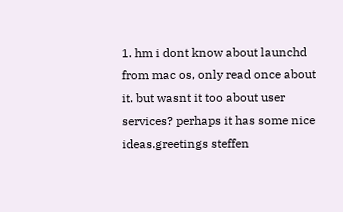1. hm i dont know about launchd from mac os, only read once about it. but wasnt it too about user services? perhaps it has some nice ideas.greetings steffen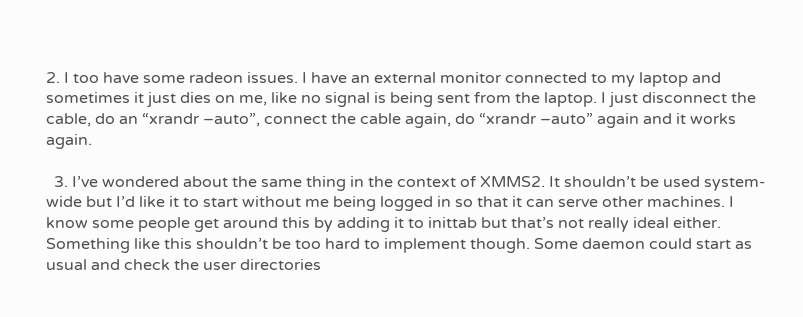2. I too have some radeon issues. I have an external monitor connected to my laptop and sometimes it just dies on me, like no signal is being sent from the laptop. I just disconnect the cable, do an “xrandr –auto”, connect the cable again, do “xrandr –auto” again and it works again.

  3. I’ve wondered about the same thing in the context of XMMS2. It shouldn’t be used system-wide but I’d like it to start without me being logged in so that it can serve other machines. I know some people get around this by adding it to inittab but that’s not really ideal either. Something like this shouldn’t be too hard to implement though. Some daemon could start as usual and check the user directories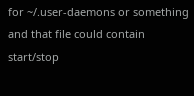for ~/.user-daemons or something and that file could contain start/stop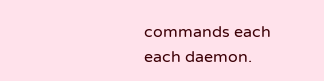commands each each daemon.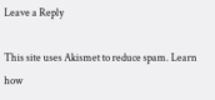Leave a Reply

This site uses Akismet to reduce spam. Learn how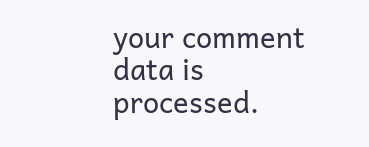your comment data is processed.